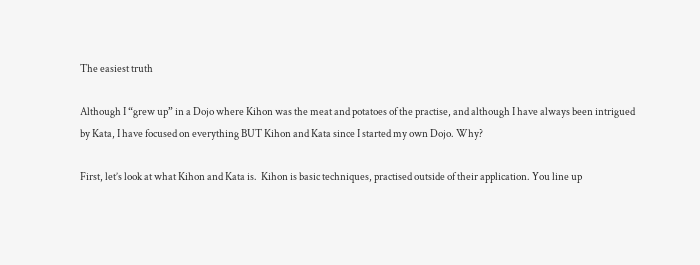The easiest truth

Although I “grew up” in a Dojo where Kihon was the meat and potatoes of the practise, and although I have always been intrigued by Kata, I have focused on everything BUT Kihon and Kata since I started my own Dojo. Why?

First, let’s look at what Kihon and Kata is.  Kihon is basic techniques, practised outside of their application. You line up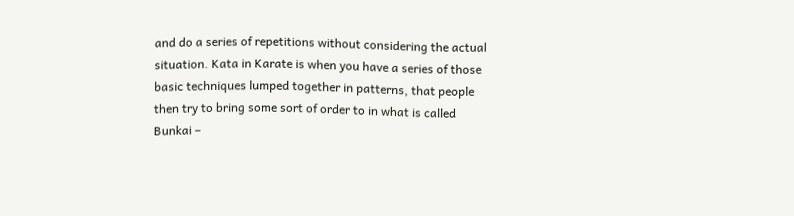and do a series of repetitions without considering the actual situation. Kata in Karate is when you have a series of those basic techniques lumped together in patterns, that people then try to bring some sort of order to in what is called Bunkai –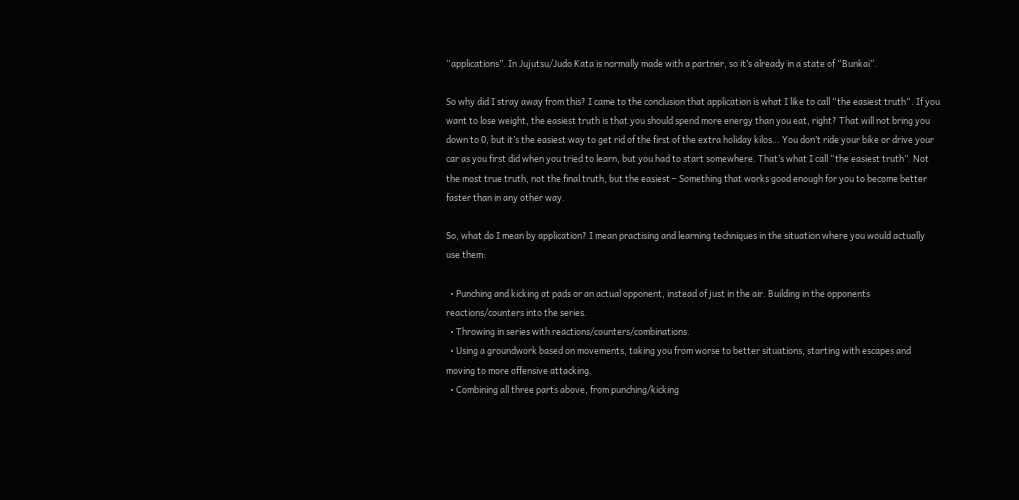“applications”. In Jujutsu/Judo Kata is normally made with a partner, so it’s already in a state of “Bunkai“.

So why did I stray away from this? I came to the conclusion that application is what I like to call “the easiest truth“. If you want to lose weight, the easiest truth is that you should spend more energy than you eat, right? That will not bring you down to 0, but it’s the easiest way to get rid of the first of the extra holiday kilos… You don’t ride your bike or drive your car as you first did when you tried to learn, but you had to start somewhere. That’s what I call “the easiest truth”. Not the most true truth, not the final truth, but the easiest – Something that works good enough for you to become better faster than in any other way.

So, what do I mean by application? I mean practising and learning techniques in the situation where you would actually use them:

  • Punching and kicking at pads or an actual opponent, instead of just in the air. Building in the opponents reactions/counters into the series.
  • Throwing in series with reactions/counters/combinations.
  • Using a groundwork based on movements, taking you from worse to better situations, starting with escapes and moving to more offensive attacking.
  • Combining all three parts above, from punching/kicking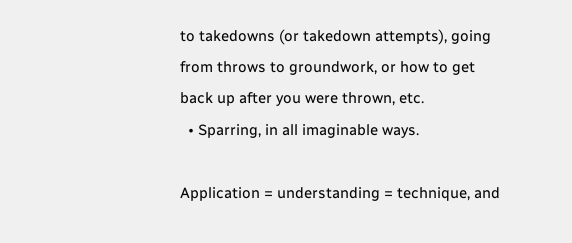to takedowns (or takedown attempts), going from throws to groundwork, or how to get back up after you were thrown, etc.
  • Sparring, in all imaginable ways.

Application = understanding = technique, and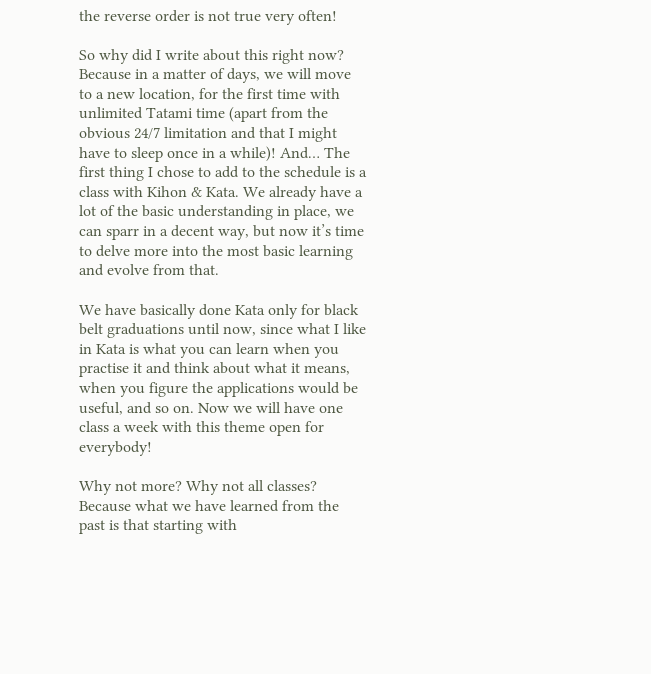the reverse order is not true very often!

So why did I write about this right now? Because in a matter of days, we will move to a new location, for the first time with unlimited Tatami time (apart from the obvious 24/7 limitation and that I might have to sleep once in a while)! And… The first thing I chose to add to the schedule is a class with Kihon & Kata. We already have a lot of the basic understanding in place, we can sparr in a decent way, but now it’s time to delve more into the most basic learning and evolve from that.

We have basically done Kata only for black belt graduations until now, since what I like in Kata is what you can learn when you practise it and think about what it means, when you figure the applications would be useful, and so on. Now we will have one class a week with this theme open for everybody!

Why not more? Why not all classes? Because what we have learned from the past is that starting with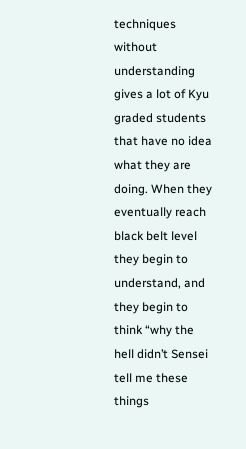techniques without understanding gives a lot of Kyu graded students that have no idea what they are doing. When they eventually reach black belt level they begin to understand, and they begin to think “why the hell didn’t Sensei tell me these things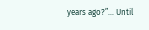years ago?”… Until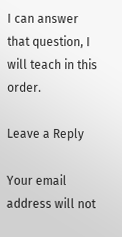I can answer that question, I will teach in this order.

Leave a Reply

Your email address will not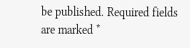be published. Required fields are marked *